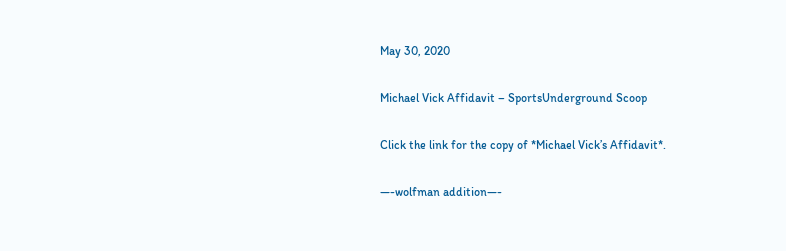May 30, 2020

Michael Vick Affidavit – SportsUnderground Scoop

Click the link for the copy of *Michael Vick’s Affidavit*.

—-wolfman addition—-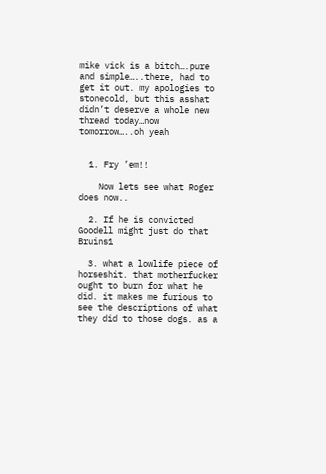mike vick is a bitch….pure and simple…..there, had to get it out. my apologies to stonecold, but this asshat didn’t deserve a whole new thread today…now tomorrow…..oh yeah


  1. Fry ’em!!

    Now lets see what Roger does now..

  2. If he is convicted Goodell might just do that Bruins1

  3. what a lowlife piece of horseshit. that motherfucker ought to burn for what he did. it makes me furious to see the descriptions of what they did to those dogs. as a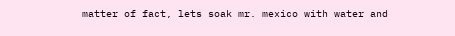matter of fact, lets soak mr. mexico with water and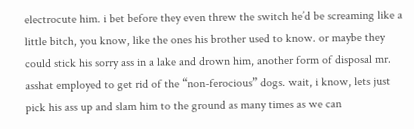electrocute him. i bet before they even threw the switch he’d be screaming like a little bitch, you know, like the ones his brother used to know. or maybe they could stick his sorry ass in a lake and drown him, another form of disposal mr. asshat employed to get rid of the “non-ferocious” dogs. wait, i know, lets just pick his ass up and slam him to the ground as many times as we can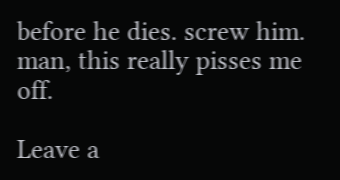before he dies. screw him. man, this really pisses me off.

Leave a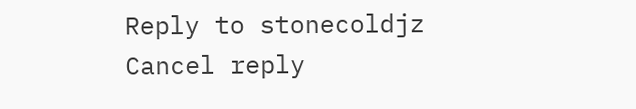Reply to stonecoldjz Cancel reply